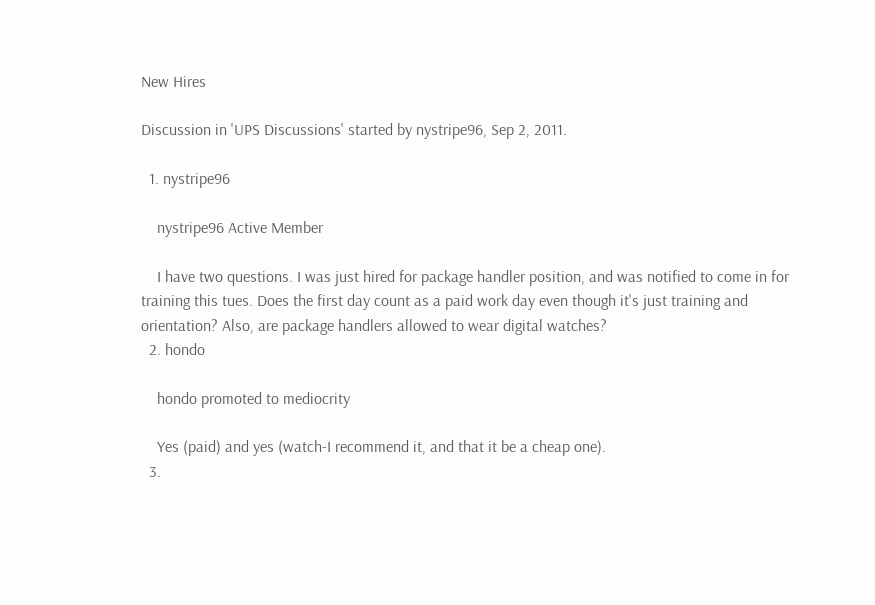New Hires

Discussion in 'UPS Discussions' started by nystripe96, Sep 2, 2011.

  1. nystripe96

    nystripe96 Active Member

    I have two questions. I was just hired for package handler position, and was notified to come in for training this tues. Does the first day count as a paid work day even though it's just training and orientation? Also, are package handlers allowed to wear digital watches?
  2. hondo

    hondo promoted to mediocrity

    Yes (paid) and yes (watch-I recommend it, and that it be a cheap one).
  3.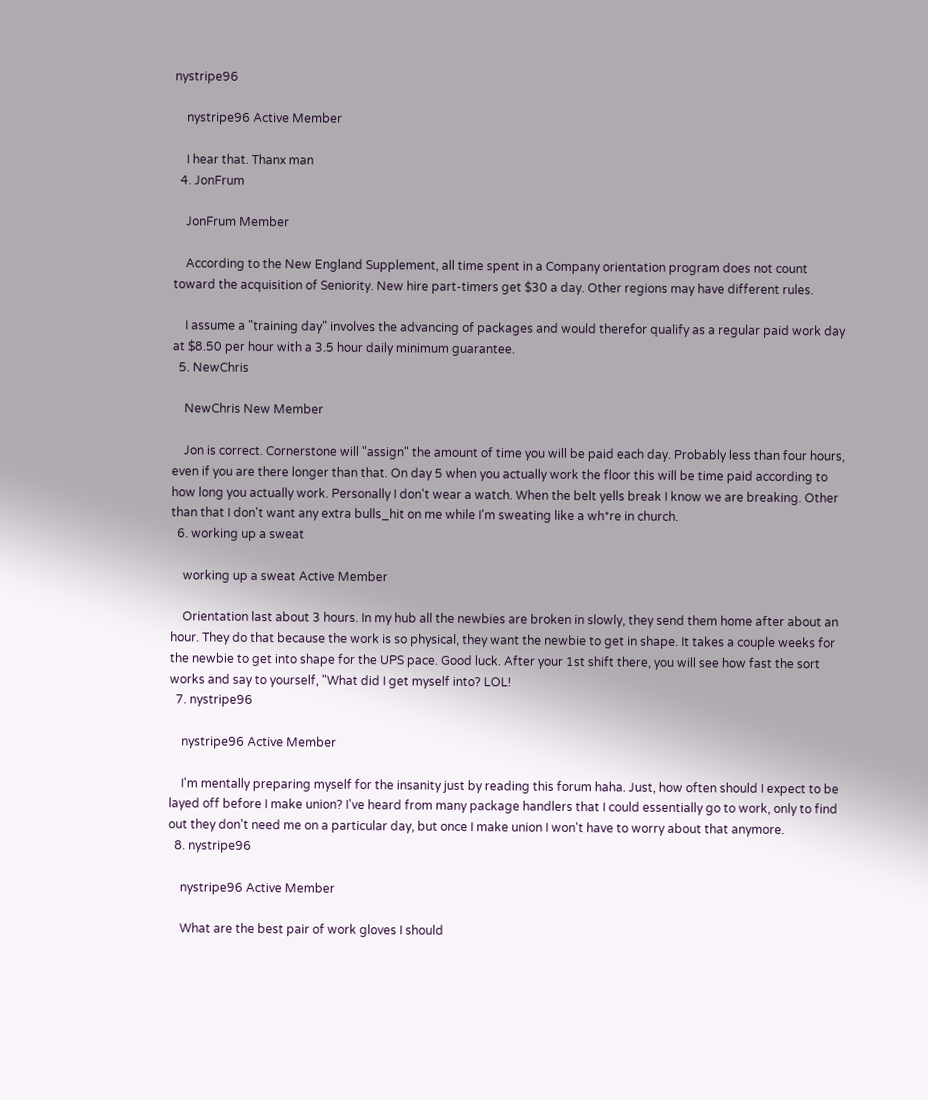nystripe96

    nystripe96 Active Member

    I hear that. Thanx man
  4. JonFrum

    JonFrum Member

    According to the New England Supplement, all time spent in a Company orientation program does not count toward the acquisition of Seniority. New hire part-timers get $30 a day. Other regions may have different rules.

    I assume a "training day" involves the advancing of packages and would therefor qualify as a regular paid work day at $8.50 per hour with a 3.5 hour daily minimum guarantee.
  5. NewChris

    NewChris New Member

    Jon is correct. Cornerstone will "assign" the amount of time you will be paid each day. Probably less than four hours, even if you are there longer than that. On day 5 when you actually work the floor this will be time paid according to how long you actually work. Personally I don't wear a watch. When the belt yells break I know we are breaking. Other than that I don't want any extra bulls_hit on me while I'm sweating like a wh*re in church.
  6. working up a sweat

    working up a sweat Active Member

    Orientation last about 3 hours. In my hub all the newbies are broken in slowly, they send them home after about an hour. They do that because the work is so physical, they want the newbie to get in shape. It takes a couple weeks for the newbie to get into shape for the UPS pace. Good luck. After your 1st shift there, you will see how fast the sort works and say to yourself, "What did I get myself into? LOL!
  7. nystripe96

    nystripe96 Active Member

    I'm mentally preparing myself for the insanity just by reading this forum haha. Just, how often should I expect to be layed off before I make union? I've heard from many package handlers that I could essentially go to work, only to find out they don't need me on a particular day, but once I make union I won't have to worry about that anymore.
  8. nystripe96

    nystripe96 Active Member

    What are the best pair of work gloves I should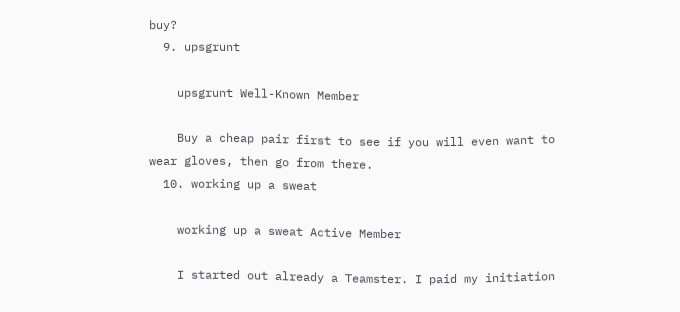buy?
  9. upsgrunt

    upsgrunt Well-Known Member

    Buy a cheap pair first to see if you will even want to wear gloves, then go from there.
  10. working up a sweat

    working up a sweat Active Member

    I started out already a Teamster. I paid my initiation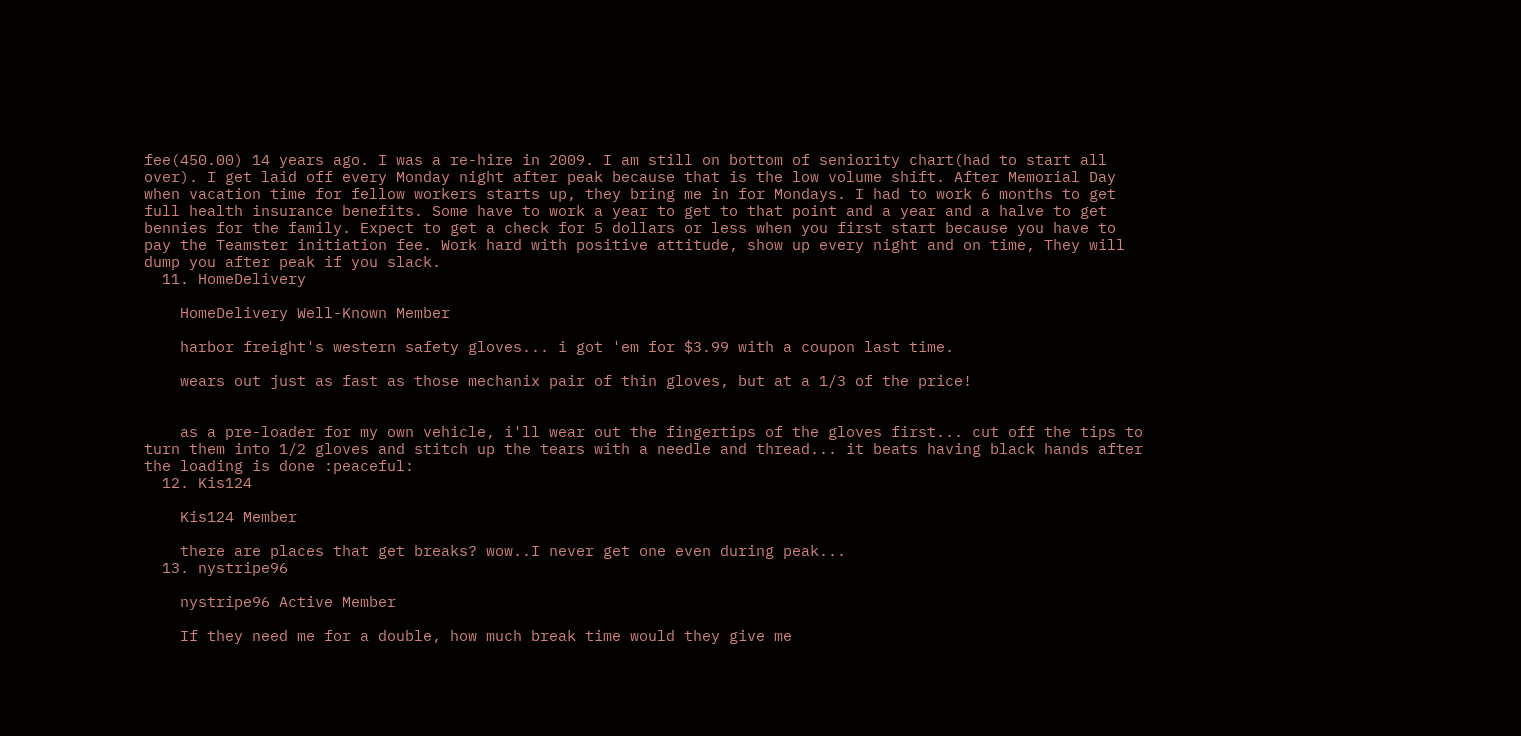fee(450.00) 14 years ago. I was a re-hire in 2009. I am still on bottom of seniority chart(had to start all over). I get laid off every Monday night after peak because that is the low volume shift. After Memorial Day when vacation time for fellow workers starts up, they bring me in for Mondays. I had to work 6 months to get full health insurance benefits. Some have to work a year to get to that point and a year and a halve to get bennies for the family. Expect to get a check for 5 dollars or less when you first start because you have to pay the Teamster initiation fee. Work hard with positive attitude, show up every night and on time, They will dump you after peak if you slack.
  11. HomeDelivery

    HomeDelivery Well-Known Member

    harbor freight's western safety gloves... i got 'em for $3.99 with a coupon last time.

    wears out just as fast as those mechanix pair of thin gloves, but at a 1/3 of the price!


    as a pre-loader for my own vehicle, i'll wear out the fingertips of the gloves first... cut off the tips to turn them into 1/2 gloves and stitch up the tears with a needle and thread... it beats having black hands after the loading is done :peaceful:
  12. Kis124

    Kis124 Member

    there are places that get breaks? wow..I never get one even during peak...
  13. nystripe96

    nystripe96 Active Member

    If they need me for a double, how much break time would they give me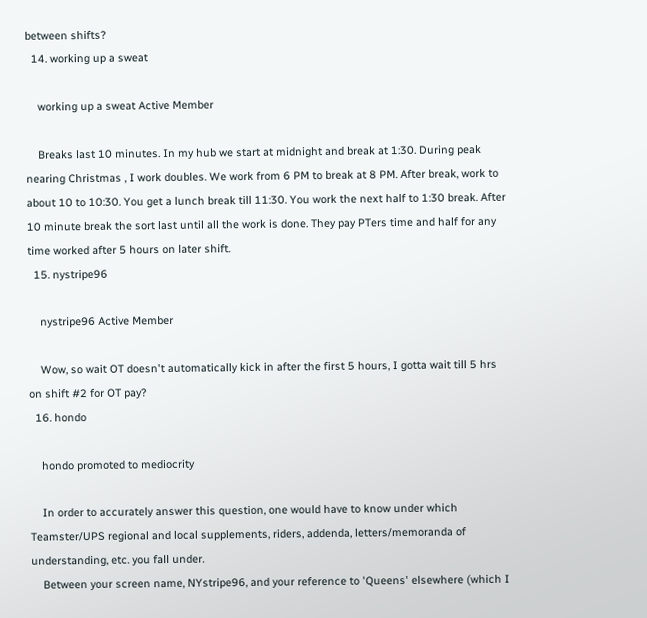between shifts?
  14. working up a sweat

    working up a sweat Active Member

    Breaks last 10 minutes. In my hub we start at midnight and break at 1:30. During peak nearing Christmas , I work doubles. We work from 6 PM to break at 8 PM. After break, work to about 10 to 10:30. You get a lunch break till 11:30. You work the next half to 1:30 break. After 10 minute break the sort last until all the work is done. They pay PTers time and half for any time worked after 5 hours on later shift.
  15. nystripe96

    nystripe96 Active Member

    Wow, so wait OT doesn't automatically kick in after the first 5 hours, I gotta wait till 5 hrs on shift #2 for OT pay?
  16. hondo

    hondo promoted to mediocrity

    In order to accurately answer this question, one would have to know under which Teamster/UPS regional and local supplements, riders, addenda, letters/memoranda of understanding, etc. you fall under.
    Between your screen name, NYstripe96, and your reference to 'Queens' elsewhere (which I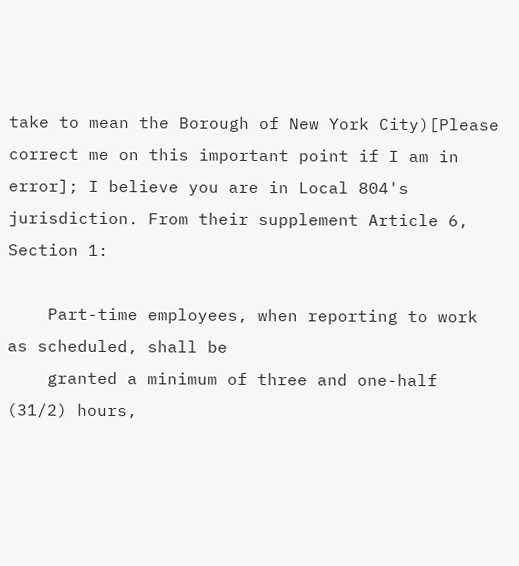take to mean the Borough of New York City)[Please correct me on this important point if I am in error]; I believe you are in Local 804's jurisdiction. From their supplement Article 6, Section 1:

    Part-time employees, when reporting to work as scheduled, shall be
    granted a minimum of three and one-half (31/2) hours,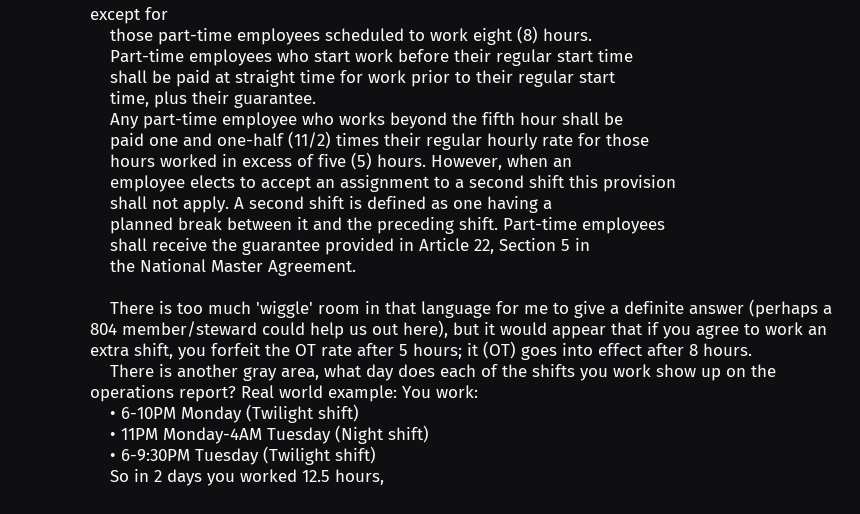except for
    those part-time employees scheduled to work eight (8) hours.
    Part-time employees who start work before their regular start time
    shall be paid at straight time for work prior to their regular start
    time, plus their guarantee.
    Any part-time employee who works beyond the fifth hour shall be
    paid one and one-half (11/2) times their regular hourly rate for those
    hours worked in excess of five (5) hours. However, when an
    employee elects to accept an assignment to a second shift this provision
    shall not apply. A second shift is defined as one having a
    planned break between it and the preceding shift. Part-time employees
    shall receive the guarantee provided in Article 22, Section 5 in
    the National Master Agreement.

    There is too much 'wiggle' room in that language for me to give a definite answer (perhaps a 804 member/steward could help us out here), but it would appear that if you agree to work an extra shift, you forfeit the OT rate after 5 hours; it (OT) goes into effect after 8 hours.
    There is another gray area, what day does each of the shifts you work show up on the operations report? Real world example: You work:
    • 6-10PM Monday (Twilight shift)
    • 11PM Monday-4AM Tuesday (Night shift)
    • 6-9:30PM Tuesday (Twilight shift)
    So in 2 days you worked 12.5 hours,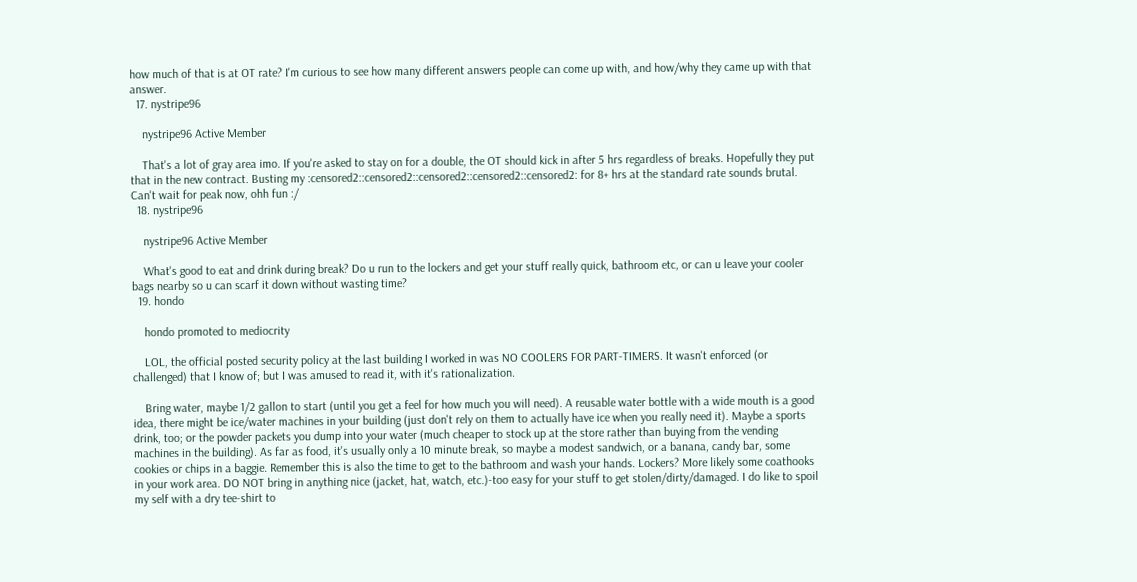how much of that is at OT rate? I'm curious to see how many different answers people can come up with, and how/why they came up with that answer.
  17. nystripe96

    nystripe96 Active Member

    That's a lot of gray area imo. If you're asked to stay on for a double, the OT should kick in after 5 hrs regardless of breaks. Hopefully they put that in the new contract. Busting my :censored2::censored2::censored2::censored2::censored2: for 8+ hrs at the standard rate sounds brutal. Can't wait for peak now, ohh fun :/
  18. nystripe96

    nystripe96 Active Member

    What's good to eat and drink during break? Do u run to the lockers and get your stuff really quick, bathroom etc, or can u leave your cooler bags nearby so u can scarf it down without wasting time?
  19. hondo

    hondo promoted to mediocrity

    LOL, the official posted security policy at the last building I worked in was NO COOLERS FOR PART-TIMERS. It wasn't enforced (or challenged) that I know of; but I was amused to read it, with it's rationalization.

    Bring water, maybe 1/2 gallon to start (until you get a feel for how much you will need). A reusable water bottle with a wide mouth is a good idea, there might be ice/water machines in your building (just don't rely on them to actually have ice when you really need it). Maybe a sports drink, too; or the powder packets you dump into your water (much cheaper to stock up at the store rather than buying from the vending machines in the building). As far as food, it's usually only a 10 minute break, so maybe a modest sandwich, or a banana, candy bar, some cookies or chips in a baggie. Remember this is also the time to get to the bathroom and wash your hands. Lockers? More likely some coathooks in your work area. DO NOT bring in anything nice (jacket, hat, watch, etc.)-too easy for your stuff to get stolen/dirty/damaged. I do like to spoil my self with a dry tee-shirt to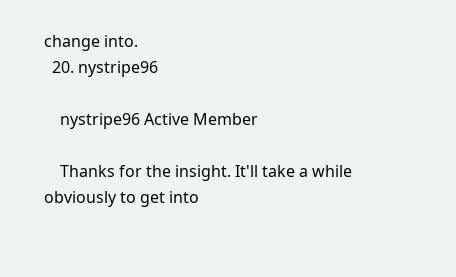change into.
  20. nystripe96

    nystripe96 Active Member

    Thanks for the insight. It'll take a while obviously to get into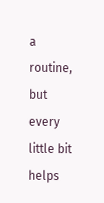a routine, but every little bit helps